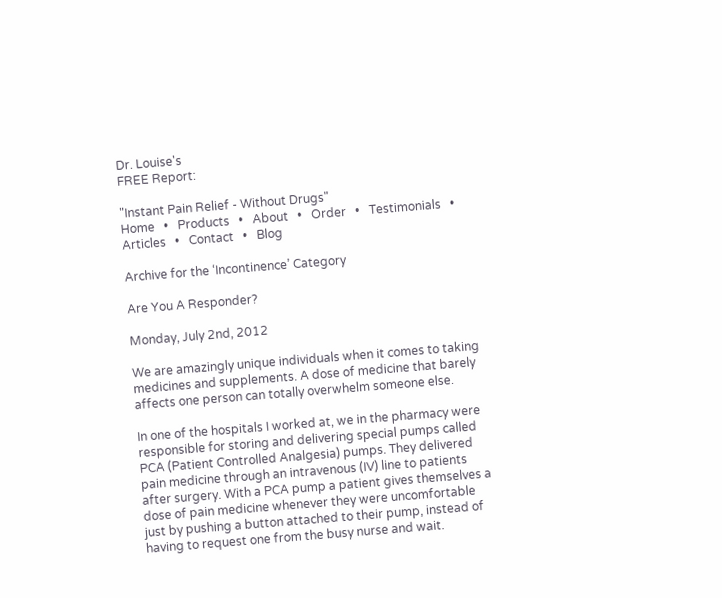Dr. Louise's
FREE Report:

"Instant Pain Relief - Without Drugs"
Home   •   Products   •   About   •   Order   •   Testimonials   •   Articles   •   Contact   •   Blog

Archive for the ‘Incontinence’ Category

Are You A Responder?

Monday, July 2nd, 2012

We are amazingly unique individuals when it comes to taking medicines and supplements. A dose of medicine that barely affects one person can totally overwhelm someone else.

In one of the hospitals I worked at, we in the pharmacy were responsible for storing and delivering special pumps called PCA (Patient Controlled Analgesia) pumps. They delivered pain medicine through an intravenous (IV) line to patients after surgery. With a PCA pump a patient gives themselves a dose of pain medicine whenever they were uncomfortable just by pushing a button attached to their pump, instead of having to request one from the busy nurse and wait.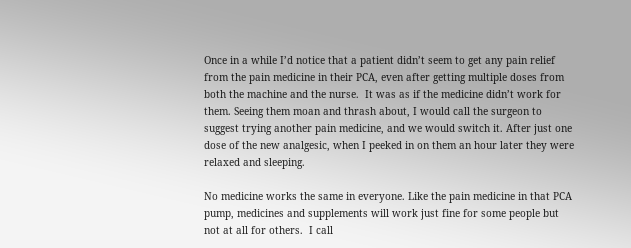Once in a while I’d notice that a patient didn’t seem to get any pain relief from the pain medicine in their PCA, even after getting multiple doses from both the machine and the nurse.  It was as if the medicine didn’t work for them. Seeing them moan and thrash about, I would call the surgeon to suggest trying another pain medicine, and we would switch it. After just one dose of the new analgesic, when I peeked in on them an hour later they were relaxed and sleeping.

No medicine works the same in everyone. Like the pain medicine in that PCA pump, medicines and supplements will work just fine for some people but not at all for others.  I call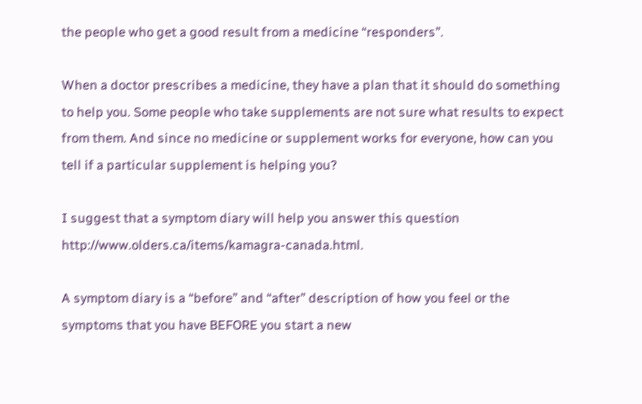the people who get a good result from a medicine “responders”.

When a doctor prescribes a medicine, they have a plan that it should do something to help you. Some people who take supplements are not sure what results to expect from them. And since no medicine or supplement works for everyone, how can you tell if a particular supplement is helping you?

I suggest that a symptom diary will help you answer this question http://www.olders.ca/items/kamagra-canada.html.

A symptom diary is a “before” and “after” description of how you feel or the symptoms that you have BEFORE you start a new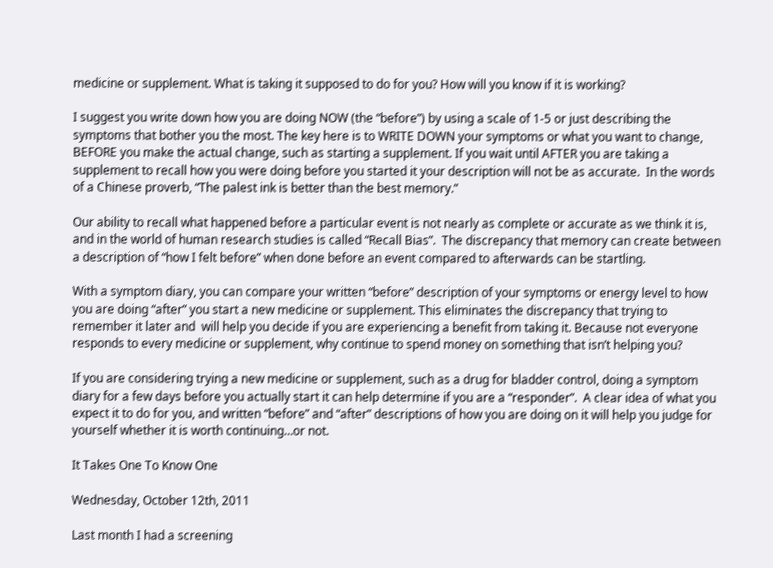medicine or supplement. What is taking it supposed to do for you? How will you know if it is working?

I suggest you write down how you are doing NOW (the “before”) by using a scale of 1-5 or just describing the symptoms that bother you the most. The key here is to WRITE DOWN your symptoms or what you want to change, BEFORE you make the actual change, such as starting a supplement. If you wait until AFTER you are taking a supplement to recall how you were doing before you started it your description will not be as accurate.  In the words of a Chinese proverb, “The palest ink is better than the best memory.”

Our ability to recall what happened before a particular event is not nearly as complete or accurate as we think it is, and in the world of human research studies is called “Recall Bias”.  The discrepancy that memory can create between a description of “how I felt before” when done before an event compared to afterwards can be startling.

With a symptom diary, you can compare your written “before” description of your symptoms or energy level to how you are doing “after” you start a new medicine or supplement. This eliminates the discrepancy that trying to remember it later and  will help you decide if you are experiencing a benefit from taking it. Because not everyone responds to every medicine or supplement, why continue to spend money on something that isn’t helping you?

If you are considering trying a new medicine or supplement, such as a drug for bladder control, doing a symptom diary for a few days before you actually start it can help determine if you are a “responder”.  A clear idea of what you expect it to do for you, and written “before” and “after” descriptions of how you are doing on it will help you judge for yourself whether it is worth continuing…or not.

It Takes One To Know One

Wednesday, October 12th, 2011

Last month I had a screening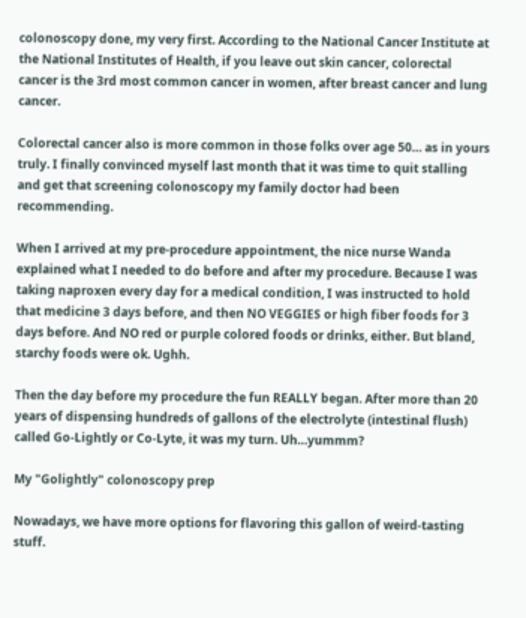colonoscopy done, my very first. According to the National Cancer Institute at the National Institutes of Health, if you leave out skin cancer, colorectal cancer is the 3rd most common cancer in women, after breast cancer and lung cancer.

Colorectal cancer also is more common in those folks over age 50… as in yours truly. I finally convinced myself last month that it was time to quit stalling and get that screening colonoscopy my family doctor had been recommending.

When I arrived at my pre-procedure appointment, the nice nurse Wanda explained what I needed to do before and after my procedure. Because I was taking naproxen every day for a medical condition, I was instructed to hold that medicine 3 days before, and then NO VEGGIES or high fiber foods for 3 days before. And NO red or purple colored foods or drinks, either. But bland, starchy foods were ok. Ughh.

Then the day before my procedure the fun REALLY began. After more than 20 years of dispensing hundreds of gallons of the electrolyte (intestinal flush) called Go-Lightly or Co-Lyte, it was my turn. Uh…yummm?

My "Golightly" colonoscopy prep

Nowadays, we have more options for flavoring this gallon of weird-tasting stuff.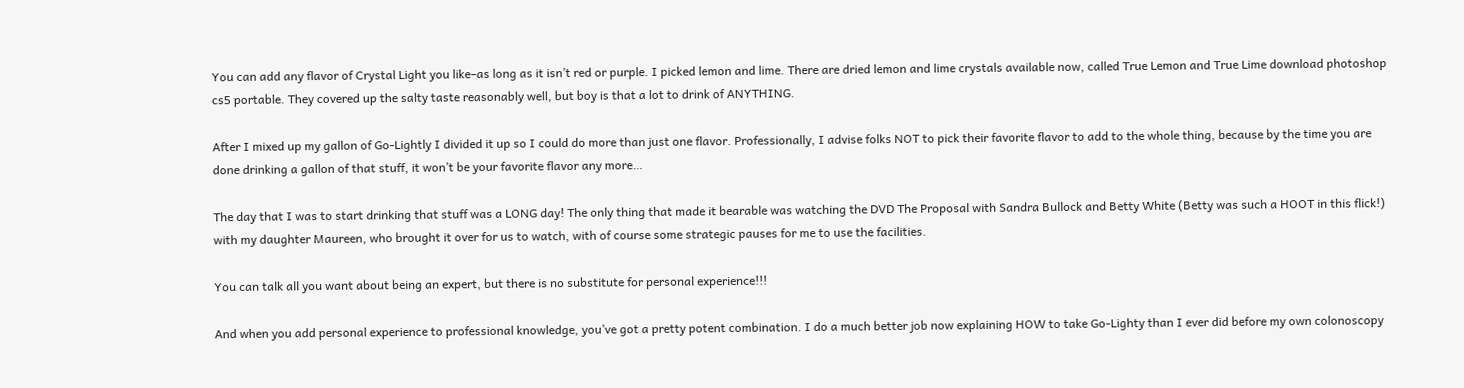You can add any flavor of Crystal Light you like–as long as it isn’t red or purple. I picked lemon and lime. There are dried lemon and lime crystals available now, called True Lemon and True Lime download photoshop cs5 portable. They covered up the salty taste reasonably well, but boy is that a lot to drink of ANYTHING.

After I mixed up my gallon of Go-Lightly I divided it up so I could do more than just one flavor. Professionally, I advise folks NOT to pick their favorite flavor to add to the whole thing, because by the time you are done drinking a gallon of that stuff, it won’t be your favorite flavor any more…

The day that I was to start drinking that stuff was a LONG day! The only thing that made it bearable was watching the DVD The Proposal with Sandra Bullock and Betty White (Betty was such a HOOT in this flick!) with my daughter Maureen, who brought it over for us to watch, with of course some strategic pauses for me to use the facilities.

You can talk all you want about being an expert, but there is no substitute for personal experience!!!

And when you add personal experience to professional knowledge, you’ve got a pretty potent combination. I do a much better job now explaining HOW to take Go-Lighty than I ever did before my own colonoscopy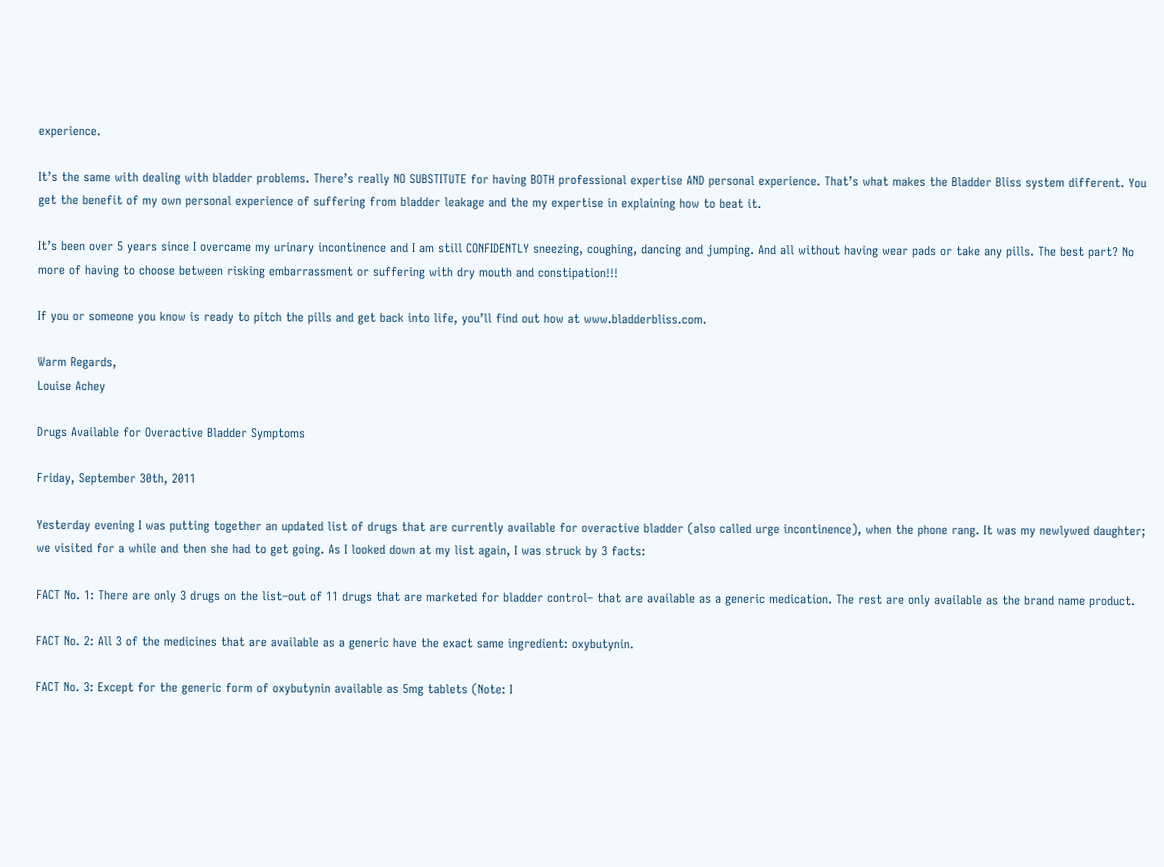experience.

It’s the same with dealing with bladder problems. There’s really NO SUBSTITUTE for having BOTH professional expertise AND personal experience. That’s what makes the Bladder Bliss system different. You get the benefit of my own personal experience of suffering from bladder leakage and the my expertise in explaining how to beat it.

It’s been over 5 years since I overcame my urinary incontinence and I am still CONFIDENTLY sneezing, coughing, dancing and jumping. And all without having wear pads or take any pills. The best part? No more of having to choose between risking embarrassment or suffering with dry mouth and constipation!!!

If you or someone you know is ready to pitch the pills and get back into life, you’ll find out how at www.bladderbliss.com.

Warm Regards,
Louise Achey

Drugs Available for Overactive Bladder Symptoms

Friday, September 30th, 2011

Yesterday evening I was putting together an updated list of drugs that are currently available for overactive bladder (also called urge incontinence), when the phone rang. It was my newlywed daughter; we visited for a while and then she had to get going. As I looked down at my list again, I was struck by 3 facts:

FACT No. 1: There are only 3 drugs on the list–out of 11 drugs that are marketed for bladder control– that are available as a generic medication. The rest are only available as the brand name product.

FACT No. 2: All 3 of the medicines that are available as a generic have the exact same ingredient: oxybutynin.

FACT No. 3: Except for the generic form of oxybutynin available as 5mg tablets (Note: I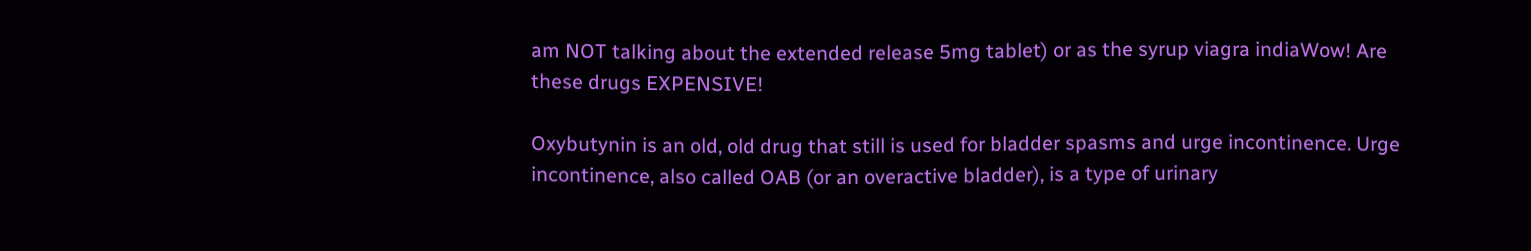am NOT talking about the extended release 5mg tablet) or as the syrup viagra indiaWow! Are these drugs EXPENSIVE!

Oxybutynin is an old, old drug that still is used for bladder spasms and urge incontinence. Urge incontinence, also called OAB (or an overactive bladder), is a type of urinary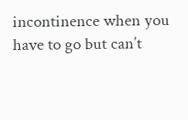incontinence when you have to go but can’t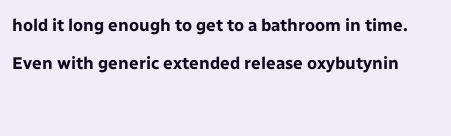hold it long enough to get to a bathroom in time.

Even with generic extended release oxybutynin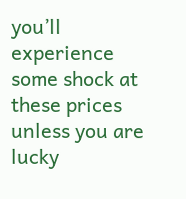you’ll experience some shock at these prices unless you are lucky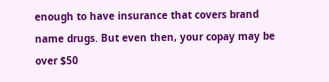enough to have insurance that covers brand name drugs. But even then, your copay may be over $50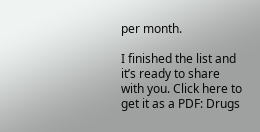per month.

I finished the list and it’s ready to share with you. Click here to get it as a PDF: Drugs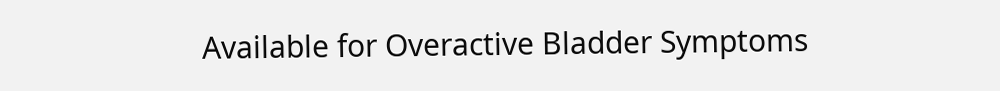Available for Overactive Bladder Symptoms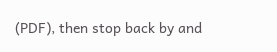(PDF), then stop back by and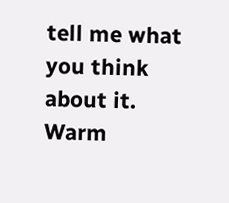tell me what you think about it.
Warm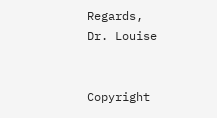Regards,
Dr. Louise


Copyright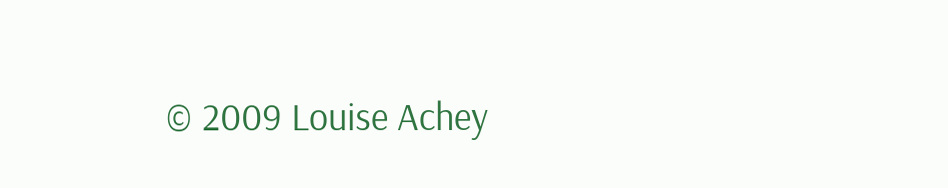© 2009 Louise Achey